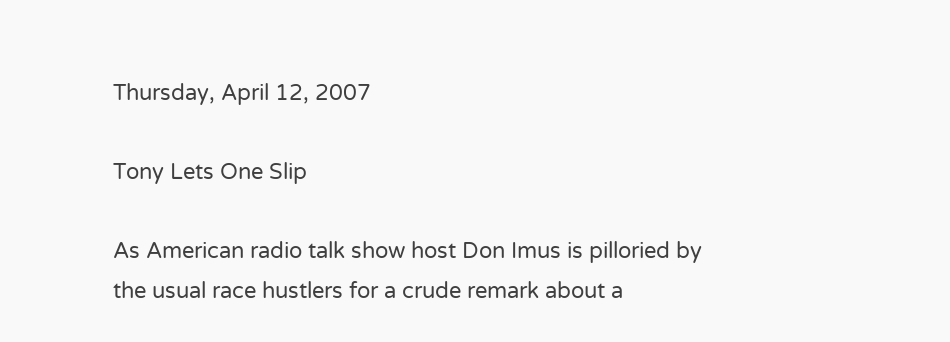Thursday, April 12, 2007

Tony Lets One Slip

As American radio talk show host Don Imus is pilloried by the usual race hustlers for a crude remark about a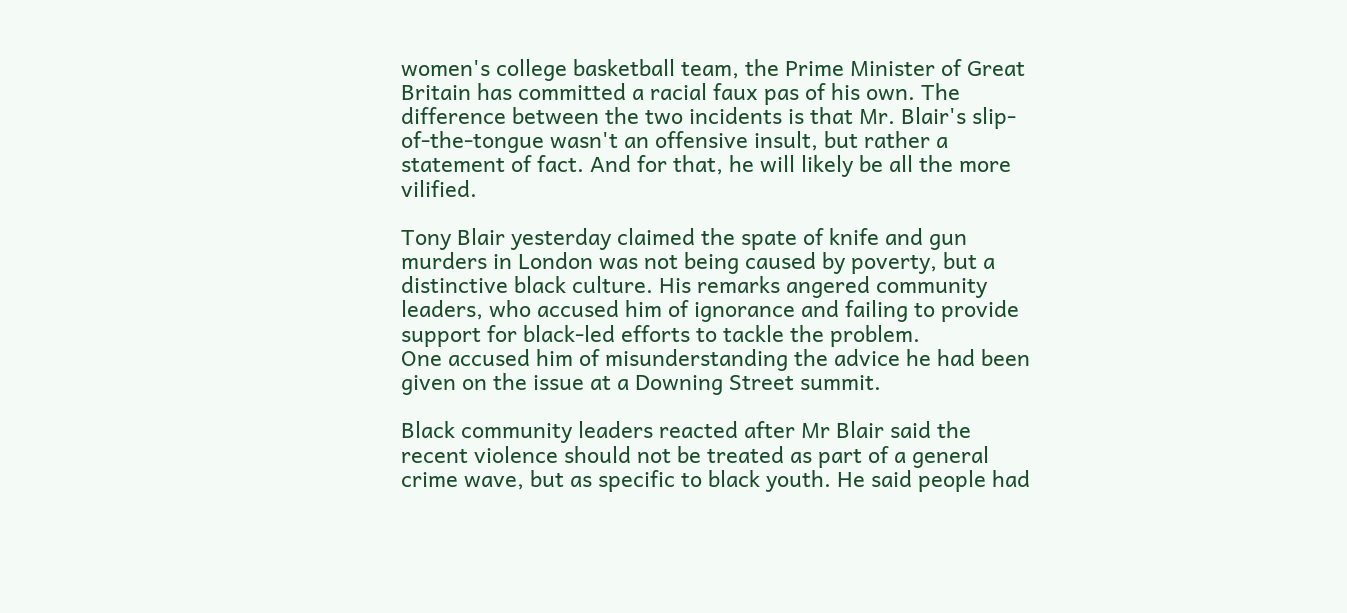women's college basketball team, the Prime Minister of Great Britain has committed a racial faux pas of his own. The difference between the two incidents is that Mr. Blair's slip-of-the-tongue wasn't an offensive insult, but rather a statement of fact. And for that, he will likely be all the more vilified.

Tony Blair yesterday claimed the spate of knife and gun murders in London was not being caused by poverty, but a distinctive black culture. His remarks angered community leaders, who accused him of ignorance and failing to provide support for black-led efforts to tackle the problem.
One accused him of misunderstanding the advice he had been given on the issue at a Downing Street summit.

Black community leaders reacted after Mr Blair said the recent violence should not be treated as part of a general crime wave, but as specific to black youth. He said people had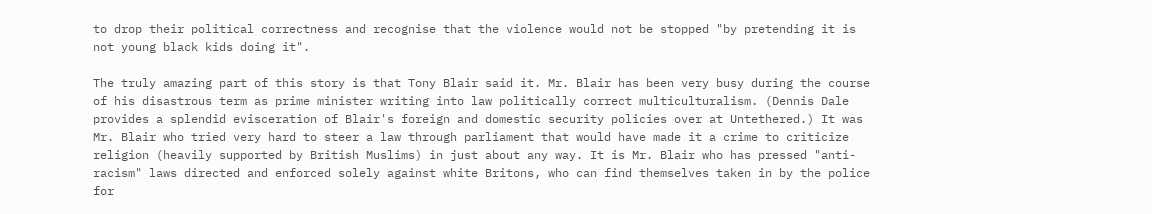to drop their political correctness and recognise that the violence would not be stopped "by pretending it is not young black kids doing it".

The truly amazing part of this story is that Tony Blair said it. Mr. Blair has been very busy during the course of his disastrous term as prime minister writing into law politically correct multiculturalism. (Dennis Dale provides a splendid evisceration of Blair's foreign and domestic security policies over at Untethered.) It was Mr. Blair who tried very hard to steer a law through parliament that would have made it a crime to criticize religion (heavily supported by British Muslims) in just about any way. It is Mr. Blair who has pressed "anti-racism" laws directed and enforced solely against white Britons, who can find themselves taken in by the police for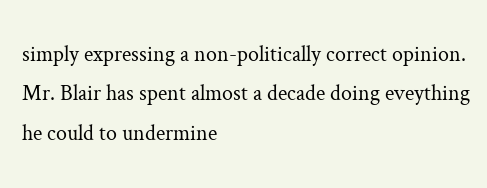simply expressing a non-politically correct opinion. Mr. Blair has spent almost a decade doing eveything he could to undermine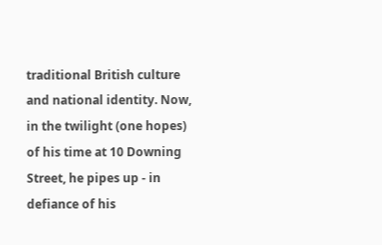traditional British culture and national identity. Now, in the twilight (one hopes) of his time at 10 Downing Street, he pipes up - in defiance of his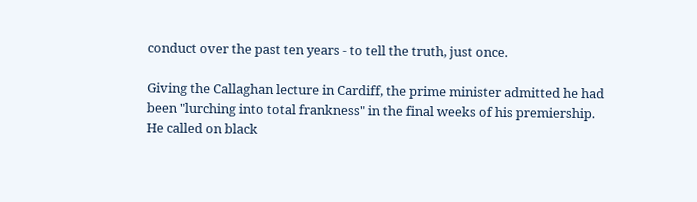conduct over the past ten years - to tell the truth, just once.

Giving the Callaghan lecture in Cardiff, the prime minister admitted he had been "lurching into total frankness" in the final weeks of his premiership. He called on black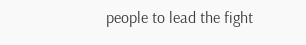people to lead the fight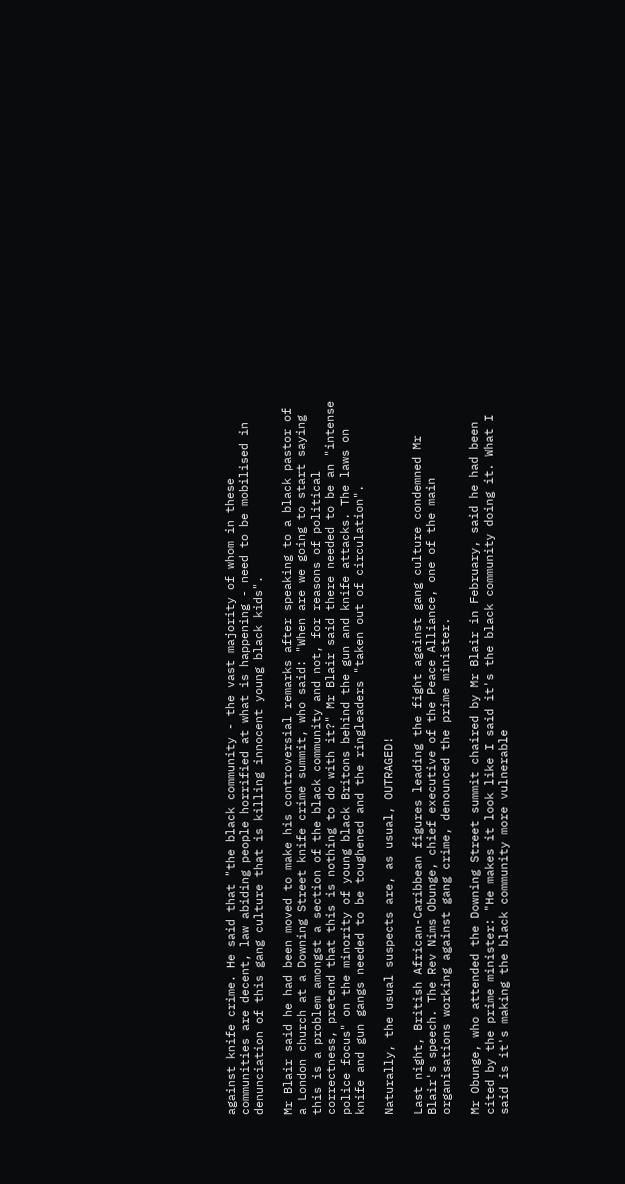against knife crime. He said that "the black community - the vast majority of whom in these communities are decent, law abiding people horrified at what is happening - need to be mobilised in denunciation of this gang culture that is killing innocent young black kids".

Mr Blair said he had been moved to make his controversial remarks after speaking to a black pastor of a London church at a Downing Street knife crime summit, who said: "When are we going to start saying this is a problem amongst a section of the black community and not, for reasons of political correctness, pretend that this is nothing to do with it?" Mr Blair said there needed to be an "intense police focus" on the minority of young black Britons behind the gun and knife attacks. The laws on knife and gun gangs needed to be toughened and the ringleaders "taken out of circulation".

Naturally, the usual suspects are, as usual, OUTRAGED!

Last night, British African-Caribbean figures leading the fight against gang culture condemned Mr Blair's speech. The Rev Nims Obunge, chief executive of the Peace Alliance, one of the main organisations working against gang crime, denounced the prime minister.

Mr Obunge, who attended the Downing Street summit chaired by Mr Blair in February, said he had been cited by the prime minister: "He makes it look like I said it's the black community doing it. What I said is it's making the black community more vulnerable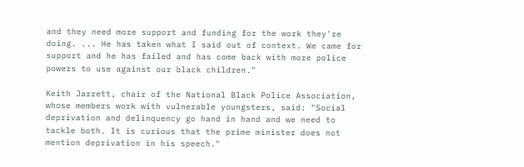and they need more support and funding for the work they're doing. ... He has taken what I said out of context. We came for support and he has failed and has come back with more police powers to use against our black children."

Keith Jarrett, chair of the National Black Police Association, whose members work with vulnerable youngsters, said: "Social deprivation and delinquency go hand in hand and we need to tackle both. It is curious that the prime minister does not mention deprivation in his speech."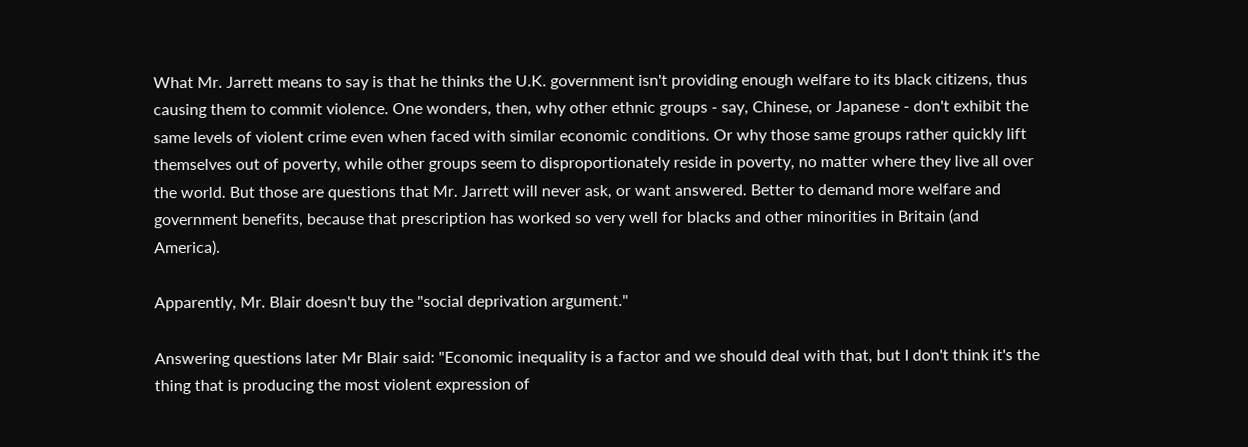What Mr. Jarrett means to say is that he thinks the U.K. government isn't providing enough welfare to its black citizens, thus causing them to commit violence. One wonders, then, why other ethnic groups - say, Chinese, or Japanese - don't exhibit the same levels of violent crime even when faced with similar economic conditions. Or why those same groups rather quickly lift themselves out of poverty, while other groups seem to disproportionately reside in poverty, no matter where they live all over the world. But those are questions that Mr. Jarrett will never ask, or want answered. Better to demand more welfare and government benefits, because that prescription has worked so very well for blacks and other minorities in Britain (and America).

Apparently, Mr. Blair doesn't buy the "social deprivation argument."

Answering questions later Mr Blair said: "Economic inequality is a factor and we should deal with that, but I don't think it's the thing that is producing the most violent expression of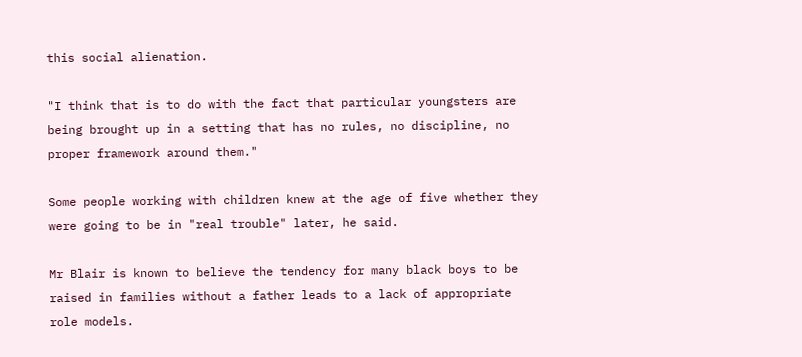this social alienation.

"I think that is to do with the fact that particular youngsters are being brought up in a setting that has no rules, no discipline, no proper framework around them."

Some people working with children knew at the age of five whether they were going to be in "real trouble" later, he said.

Mr Blair is known to believe the tendency for many black boys to be raised in families without a father leads to a lack of appropriate role models.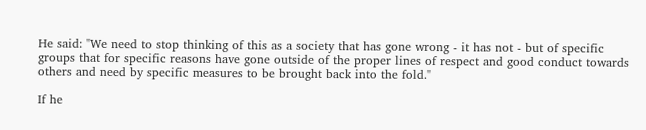He said: "We need to stop thinking of this as a society that has gone wrong - it has not - but of specific groups that for specific reasons have gone outside of the proper lines of respect and good conduct towards others and need by specific measures to be brought back into the fold."

If he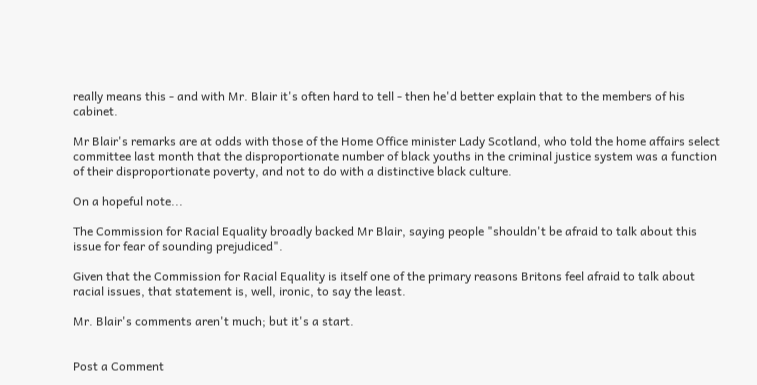really means this - and with Mr. Blair it's often hard to tell - then he'd better explain that to the members of his cabinet.

Mr Blair's remarks are at odds with those of the Home Office minister Lady Scotland, who told the home affairs select committee last month that the disproportionate number of black youths in the criminal justice system was a function of their disproportionate poverty, and not to do with a distinctive black culture.

On a hopeful note...

The Commission for Racial Equality broadly backed Mr Blair, saying people "shouldn't be afraid to talk about this issue for fear of sounding prejudiced".

Given that the Commission for Racial Equality is itself one of the primary reasons Britons feel afraid to talk about racial issues, that statement is, well, ironic, to say the least.

Mr. Blair's comments aren't much; but it's a start.


Post a Comment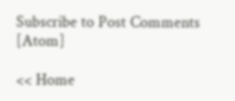Subscribe to Post Comments [Atom]

<< Home